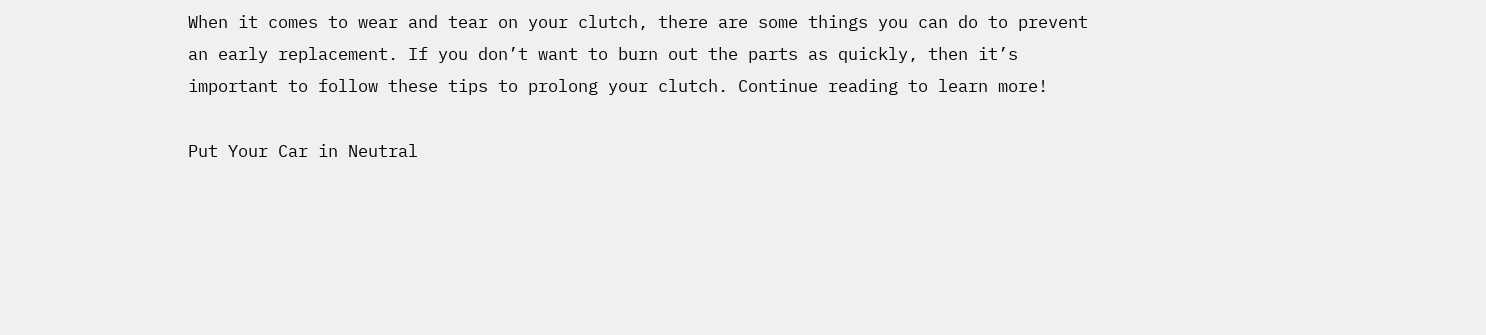When it comes to wear and tear on your clutch, there are some things you can do to prevent an early replacement. If you don’t want to burn out the parts as quickly, then it’s important to follow these tips to prolong your clutch. Continue reading to learn more!

Put Your Car in Neutral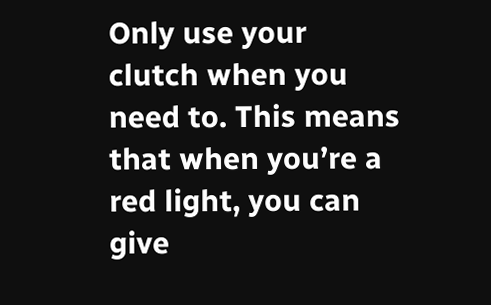Only use your clutch when you need to. This means that when you’re a red light, you can give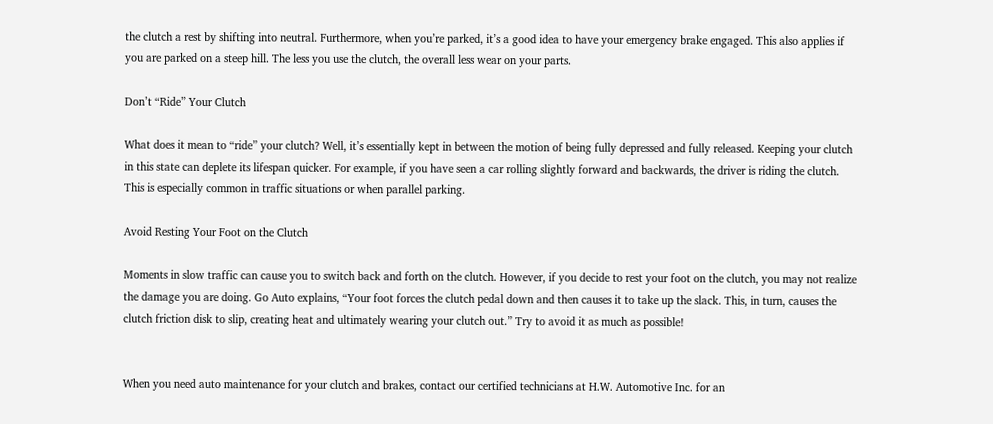the clutch a rest by shifting into neutral. Furthermore, when you’re parked, it’s a good idea to have your emergency brake engaged. This also applies if you are parked on a steep hill. The less you use the clutch, the overall less wear on your parts.

Don’t “Ride” Your Clutch

What does it mean to “ride” your clutch? Well, it’s essentially kept in between the motion of being fully depressed and fully released. Keeping your clutch in this state can deplete its lifespan quicker. For example, if you have seen a car rolling slightly forward and backwards, the driver is riding the clutch. This is especially common in traffic situations or when parallel parking.

Avoid Resting Your Foot on the Clutch

Moments in slow traffic can cause you to switch back and forth on the clutch. However, if you decide to rest your foot on the clutch, you may not realize the damage you are doing. Go Auto explains, “Your foot forces the clutch pedal down and then causes it to take up the slack. This, in turn, causes the clutch friction disk to slip, creating heat and ultimately wearing your clutch out.” Try to avoid it as much as possible!


When you need auto maintenance for your clutch and brakes, contact our certified technicians at H.W. Automotive Inc. for an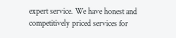expert service. We have honest and competitively priced services for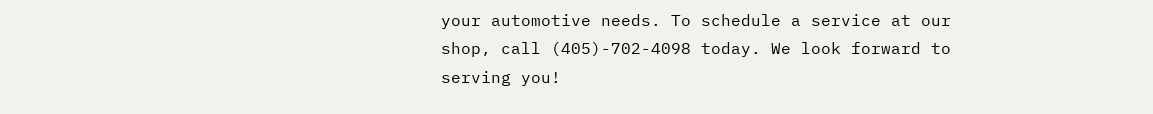your automotive needs. To schedule a service at our shop, call (405)-702-4098 today. We look forward to serving you!